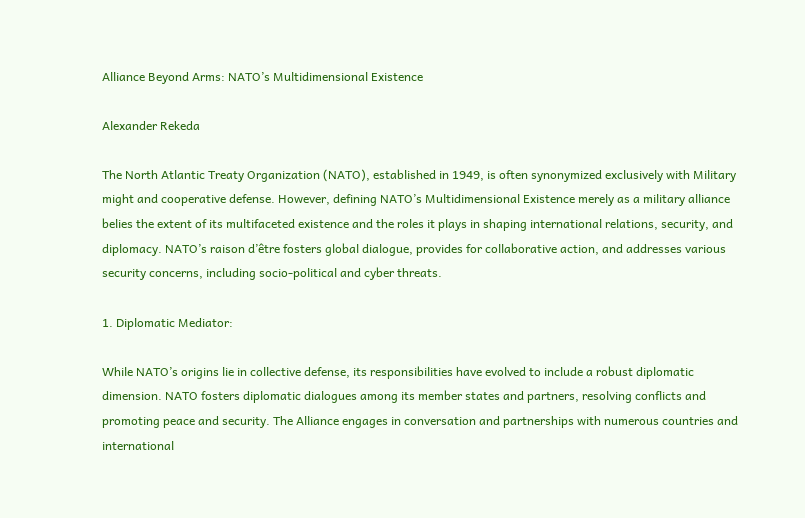Alliance Beyond Arms: NATO’s Multidimensional Existence

Alexander Rekeda

The North Atlantic Treaty Organization (NATO), established in 1949, is often synonymized exclusively with Military might and cooperative defense. However, defining NATO’s Multidimensional Existence merely as a military alliance belies the extent of its multifaceted existence and the roles it plays in shaping international relations, security, and diplomacy. NATO’s raison d’être fosters global dialogue, provides for collaborative action, and addresses various security concerns, including socio-political and cyber threats.

1. Diplomatic Mediator:

While NATO’s origins lie in collective defense, its responsibilities have evolved to include a robust diplomatic dimension. NATO fosters diplomatic dialogues among its member states and partners, resolving conflicts and promoting peace and security. The Alliance engages in conversation and partnerships with numerous countries and international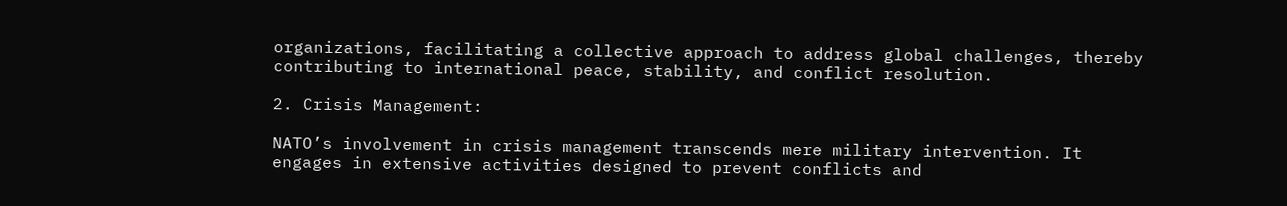organizations, facilitating a collective approach to address global challenges, thereby contributing to international peace, stability, and conflict resolution.

2. Crisis Management:

NATO’s involvement in crisis management transcends mere military intervention. It engages in extensive activities designed to prevent conflicts and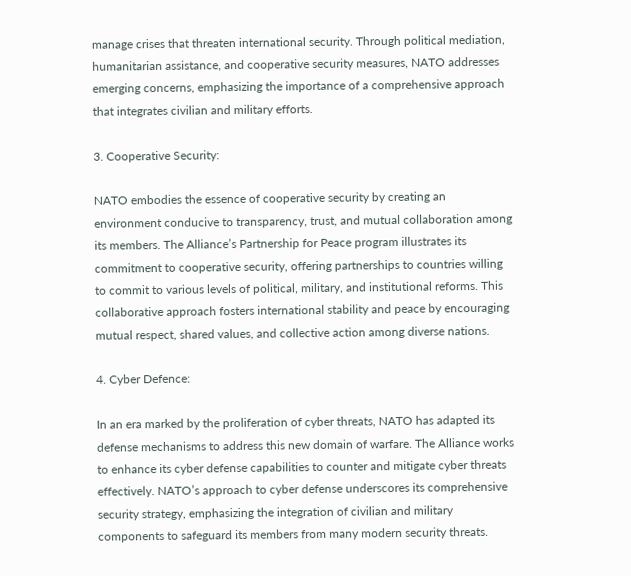manage crises that threaten international security. Through political mediation, humanitarian assistance, and cooperative security measures, NATO addresses emerging concerns, emphasizing the importance of a comprehensive approach that integrates civilian and military efforts.

3. Cooperative Security:

NATO embodies the essence of cooperative security by creating an environment conducive to transparency, trust, and mutual collaboration among its members. The Alliance’s Partnership for Peace program illustrates its commitment to cooperative security, offering partnerships to countries willing to commit to various levels of political, military, and institutional reforms. This collaborative approach fosters international stability and peace by encouraging mutual respect, shared values, and collective action among diverse nations.

4. Cyber Defence:

In an era marked by the proliferation of cyber threats, NATO has adapted its defense mechanisms to address this new domain of warfare. The Alliance works to enhance its cyber defense capabilities to counter and mitigate cyber threats effectively. NATO’s approach to cyber defense underscores its comprehensive security strategy, emphasizing the integration of civilian and military components to safeguard its members from many modern security threats.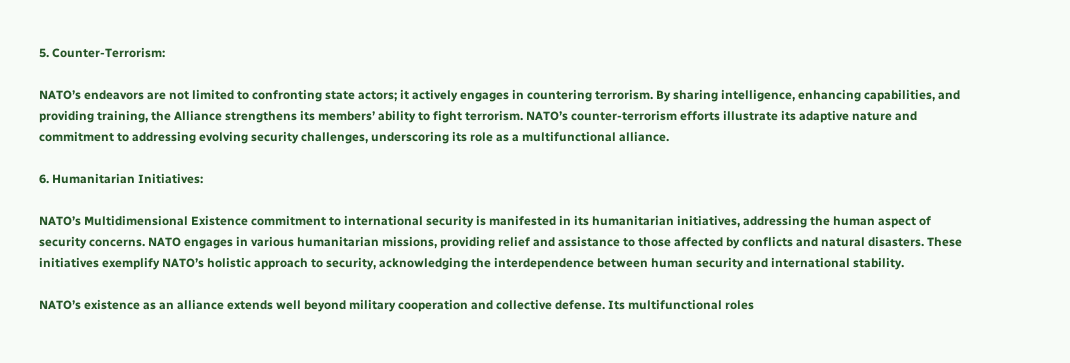5. Counter-Terrorism:

NATO’s endeavors are not limited to confronting state actors; it actively engages in countering terrorism. By sharing intelligence, enhancing capabilities, and providing training, the Alliance strengthens its members’ ability to fight terrorism. NATO’s counter-terrorism efforts illustrate its adaptive nature and commitment to addressing evolving security challenges, underscoring its role as a multifunctional alliance.

6. Humanitarian Initiatives:

NATO’s Multidimensional Existence commitment to international security is manifested in its humanitarian initiatives, addressing the human aspect of security concerns. NATO engages in various humanitarian missions, providing relief and assistance to those affected by conflicts and natural disasters. These initiatives exemplify NATO’s holistic approach to security, acknowledging the interdependence between human security and international stability.

NATO’s existence as an alliance extends well beyond military cooperation and collective defense. Its multifunctional roles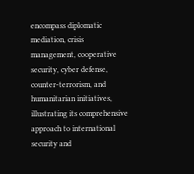encompass diplomatic mediation, crisis management, cooperative security, cyber defense, counter-terrorism, and humanitarian initiatives, illustrating its comprehensive approach to international security and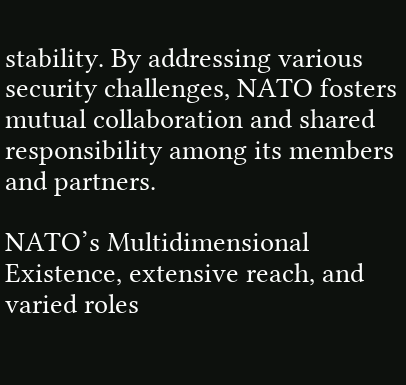stability. By addressing various security challenges, NATO fosters mutual collaboration and shared responsibility among its members and partners.

NATO’s Multidimensional Existence, extensive reach, and varied roles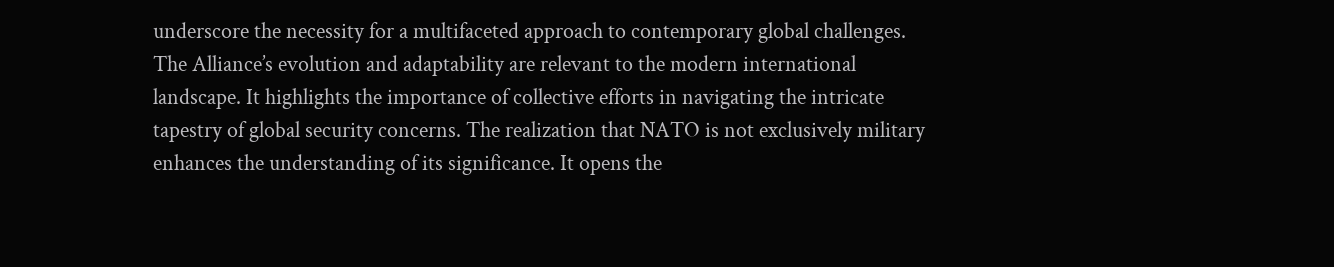underscore the necessity for a multifaceted approach to contemporary global challenges. The Alliance’s evolution and adaptability are relevant to the modern international landscape. It highlights the importance of collective efforts in navigating the intricate tapestry of global security concerns. The realization that NATO is not exclusively military enhances the understanding of its significance. It opens the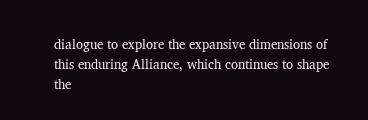dialogue to explore the expansive dimensions of this enduring Alliance, which continues to shape the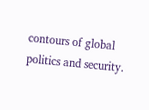contours of global politics and security.